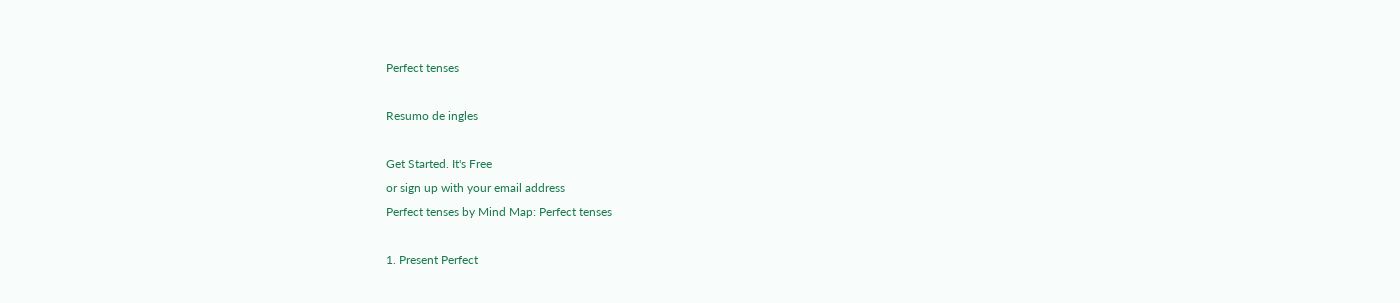Perfect tenses

Resumo de ingles

Get Started. It's Free
or sign up with your email address
Perfect tenses by Mind Map: Perfect tenses

1. Present Perfect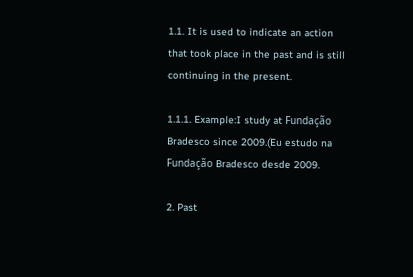1.1. It is used to indicate an action that took place in the past and is still continuing in the present.

1.1.1. Example:I study at Fundação Bradesco since 2009.(Eu estudo na Fundação Bradesco desde 2009.

2. Past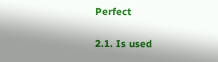Perfect

2.1. Is used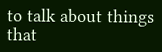to talk about things that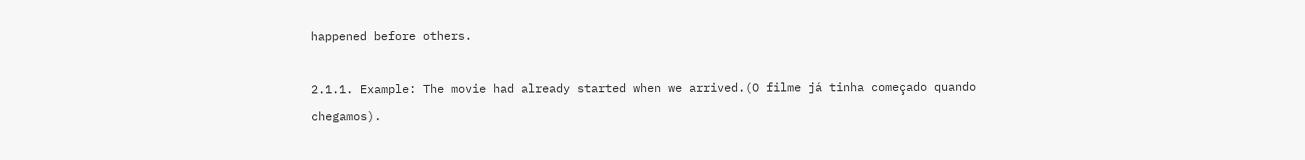happened before others.

2.1.1. Example: The movie had already started when we arrived.(O filme já tinha começado quando chegamos).